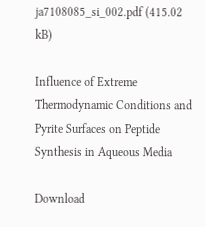ja7108085_si_002.pdf (415.02 kB)

Influence of Extreme Thermodynamic Conditions and Pyrite Surfaces on Peptide Synthesis in Aqueous Media

Download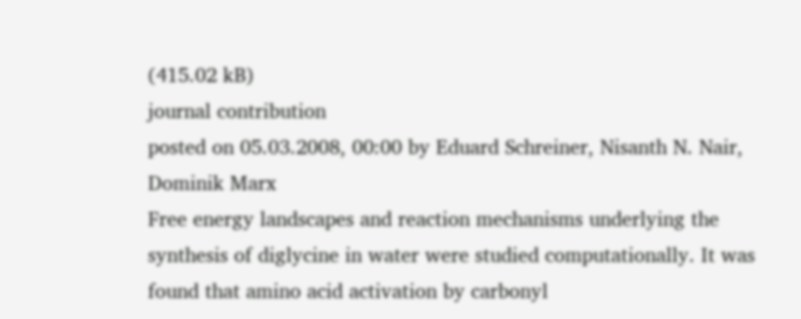(415.02 kB)
journal contribution
posted on 05.03.2008, 00:00 by Eduard Schreiner, Nisanth N. Nair, Dominik Marx
Free energy landscapes and reaction mechanisms underlying the synthesis of diglycine in water were studied computationally. It was found that amino acid activation by carbonyl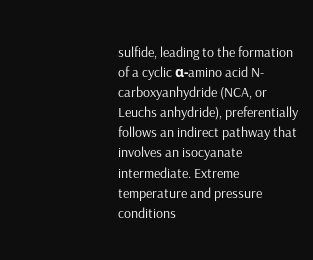sulfide, leading to the formation of a cyclic α-amino acid N-carboxyanhydride (NCA, or Leuchs anhydride), preferentially follows an indirect pathway that involves an isocyanate intermediate. Extreme temperature and pressure conditions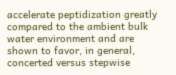accelerate peptidization greatly compared to the ambient bulk water environment and are shown to favor, in general, concerted versus stepwise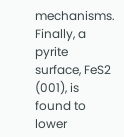mechanisms. Finally, a pyrite surface, FeS2 (001), is found to lower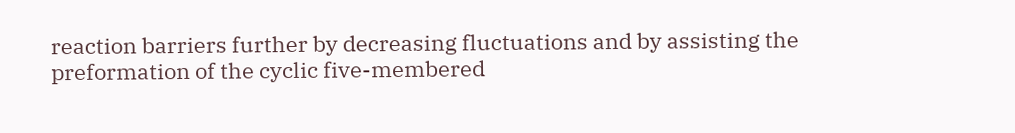reaction barriers further by decreasing fluctuations and by assisting the preformation of the cyclic five-membered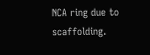NCA ring due to scaffolding.